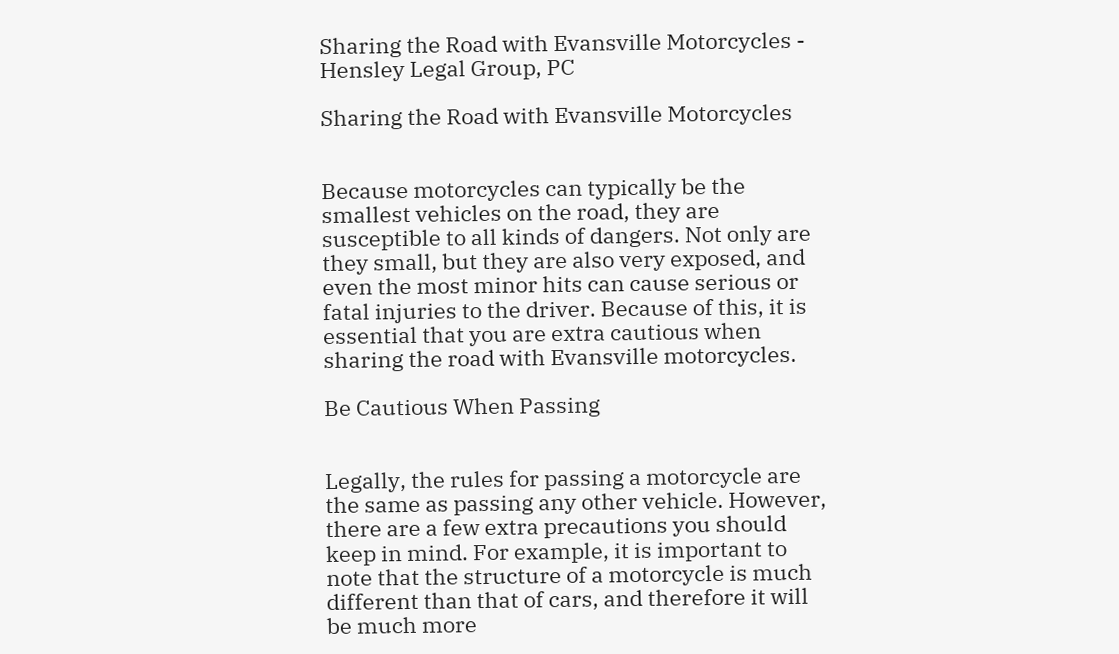Sharing the Road with Evansville Motorcycles - Hensley Legal Group, PC

Sharing the Road with Evansville Motorcycles


Because motorcycles can typically be the smallest vehicles on the road, they are susceptible to all kinds of dangers. Not only are they small, but they are also very exposed, and even the most minor hits can cause serious or fatal injuries to the driver. Because of this, it is essential that you are extra cautious when sharing the road with Evansville motorcycles.

Be Cautious When Passing


Legally, the rules for passing a motorcycle are the same as passing any other vehicle. However, there are a few extra precautions you should keep in mind. For example, it is important to note that the structure of a motorcycle is much different than that of cars, and therefore it will be much more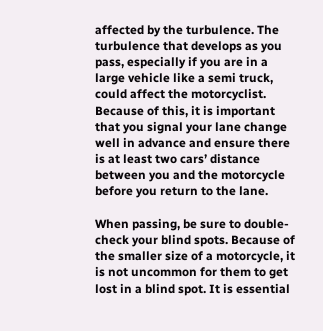affected by the turbulence. The turbulence that develops as you pass, especially if you are in a large vehicle like a semi truck, could affect the motorcyclist. Because of this, it is important that you signal your lane change well in advance and ensure there is at least two cars’ distance between you and the motorcycle before you return to the lane.

When passing, be sure to double-check your blind spots. Because of the smaller size of a motorcycle, it is not uncommon for them to get lost in a blind spot. It is essential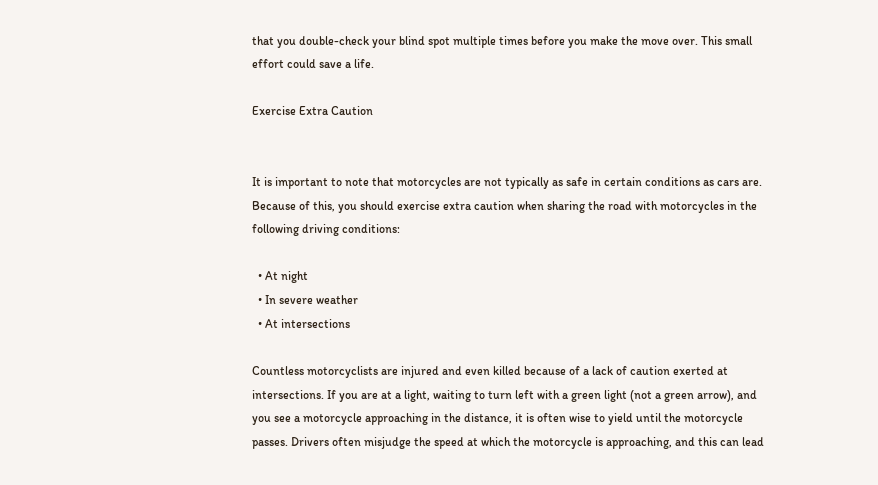that you double-check your blind spot multiple times before you make the move over. This small effort could save a life.

Exercise Extra Caution


It is important to note that motorcycles are not typically as safe in certain conditions as cars are. Because of this, you should exercise extra caution when sharing the road with motorcycles in the following driving conditions:

  • At night
  • In severe weather
  • At intersections

Countless motorcyclists are injured and even killed because of a lack of caution exerted at intersections. If you are at a light, waiting to turn left with a green light (not a green arrow), and you see a motorcycle approaching in the distance, it is often wise to yield until the motorcycle passes. Drivers often misjudge the speed at which the motorcycle is approaching, and this can lead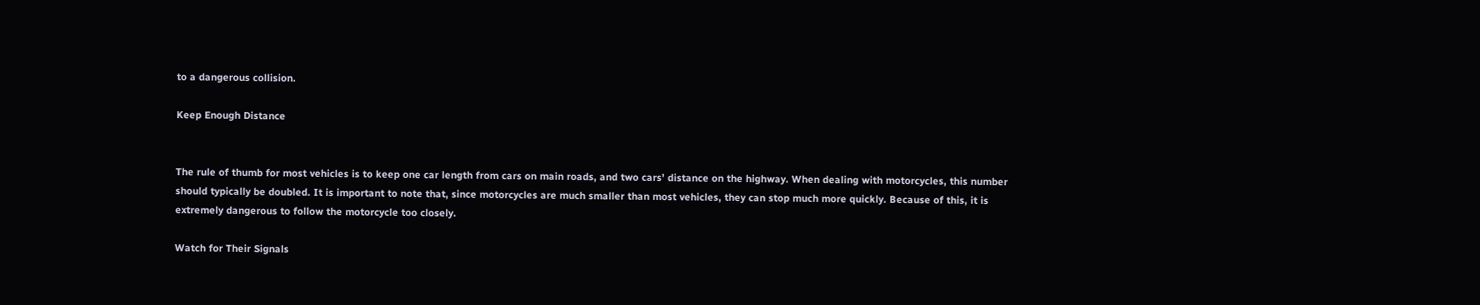to a dangerous collision.

Keep Enough Distance


The rule of thumb for most vehicles is to keep one car length from cars on main roads, and two cars’ distance on the highway. When dealing with motorcycles, this number should typically be doubled. It is important to note that, since motorcycles are much smaller than most vehicles, they can stop much more quickly. Because of this, it is extremely dangerous to follow the motorcycle too closely.

Watch for Their Signals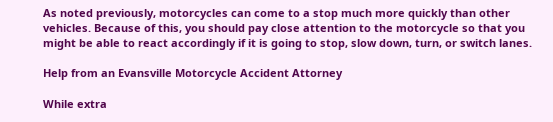As noted previously, motorcycles can come to a stop much more quickly than other vehicles. Because of this, you should pay close attention to the motorcycle so that you might be able to react accordingly if it is going to stop, slow down, turn, or switch lanes.

Help from an Evansville Motorcycle Accident Attorney

While extra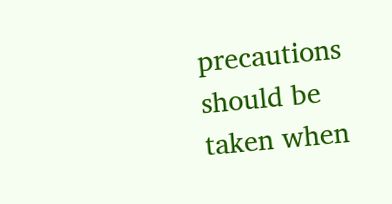precautions should be taken when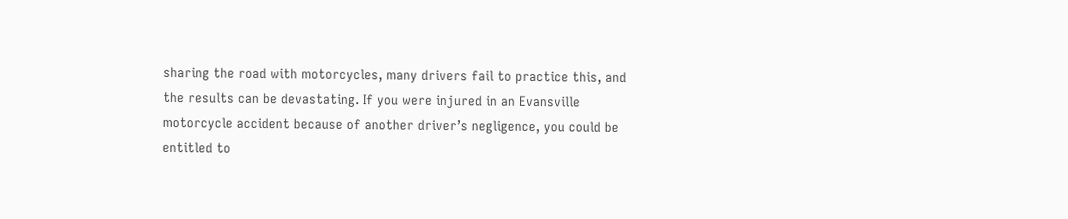sharing the road with motorcycles, many drivers fail to practice this, and the results can be devastating. If you were injured in an Evansville motorcycle accident because of another driver’s negligence, you could be entitled to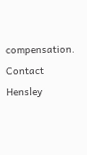compensation. Contact Hensley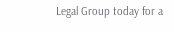Legal Group today for a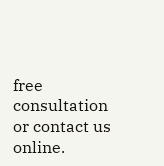free consultation or contact us online.